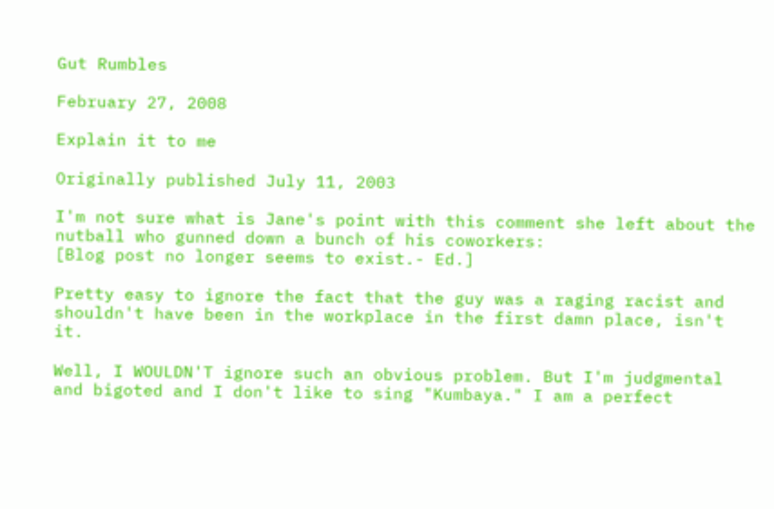Gut Rumbles

February 27, 2008

Explain it to me

Originally published July 11, 2003

I'm not sure what is Jane's point with this comment she left about the nutball who gunned down a bunch of his coworkers:
[Blog post no longer seems to exist.- Ed.]

Pretty easy to ignore the fact that the guy was a raging racist and shouldn't have been in the workplace in the first damn place, isn't it.

Well, I WOULDN'T ignore such an obvious problem. But I'm judgmental and bigoted and I don't like to sing "Kumbaya." I am a perfect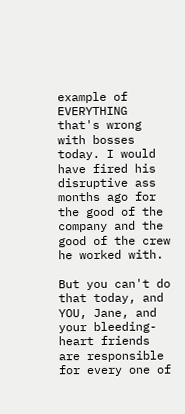example of EVERYTHING that's wrong with bosses today. I would have fired his disruptive ass months ago for the good of the company and the good of the crew he worked with.

But you can't do that today, and YOU, Jane, and your bleeding-heart friends are responsible for every one of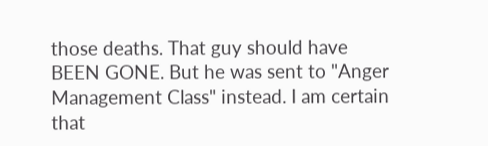those deaths. That guy should have BEEN GONE. But he was sent to "Anger Management Class" instead. I am certain that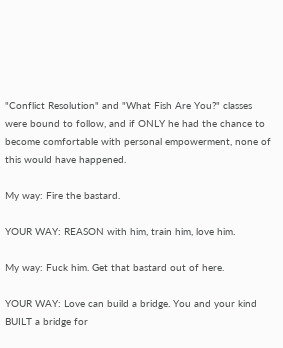"Conflict Resolution" and "What Fish Are You?" classes were bound to follow, and if ONLY he had the chance to become comfortable with personal empowerment, none of this would have happened.

My way: Fire the bastard.

YOUR WAY: REASON with him, train him, love him.

My way: Fuck him. Get that bastard out of here.

YOUR WAY: Love can build a bridge. You and your kind BUILT a bridge for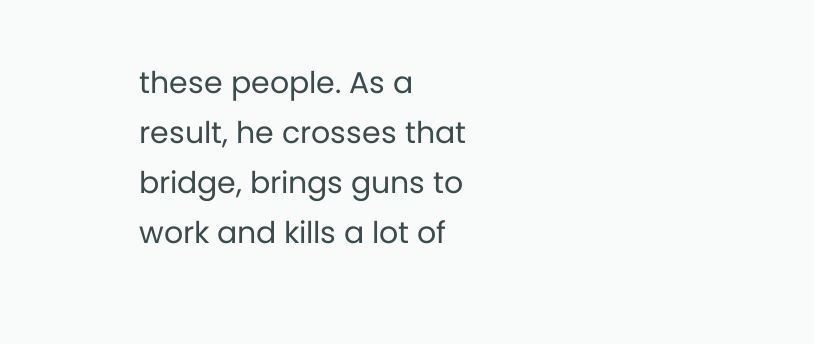these people. As a result, he crosses that bridge, brings guns to work and kills a lot of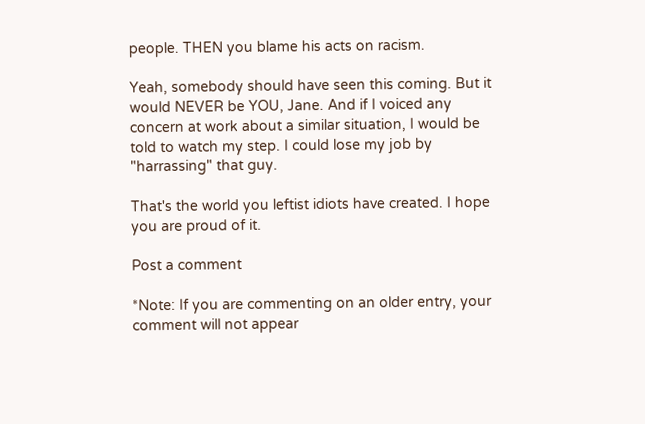people. THEN you blame his acts on racism.

Yeah, somebody should have seen this coming. But it would NEVER be YOU, Jane. And if I voiced any concern at work about a similar situation, I would be told to watch my step. I could lose my job by "harrassing" that guy.

That's the world you leftist idiots have created. I hope you are proud of it.

Post a comment

*Note: If you are commenting on an older entry, your
comment will not appear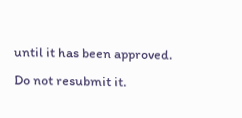until it has been approved.
Do not resubmit it.